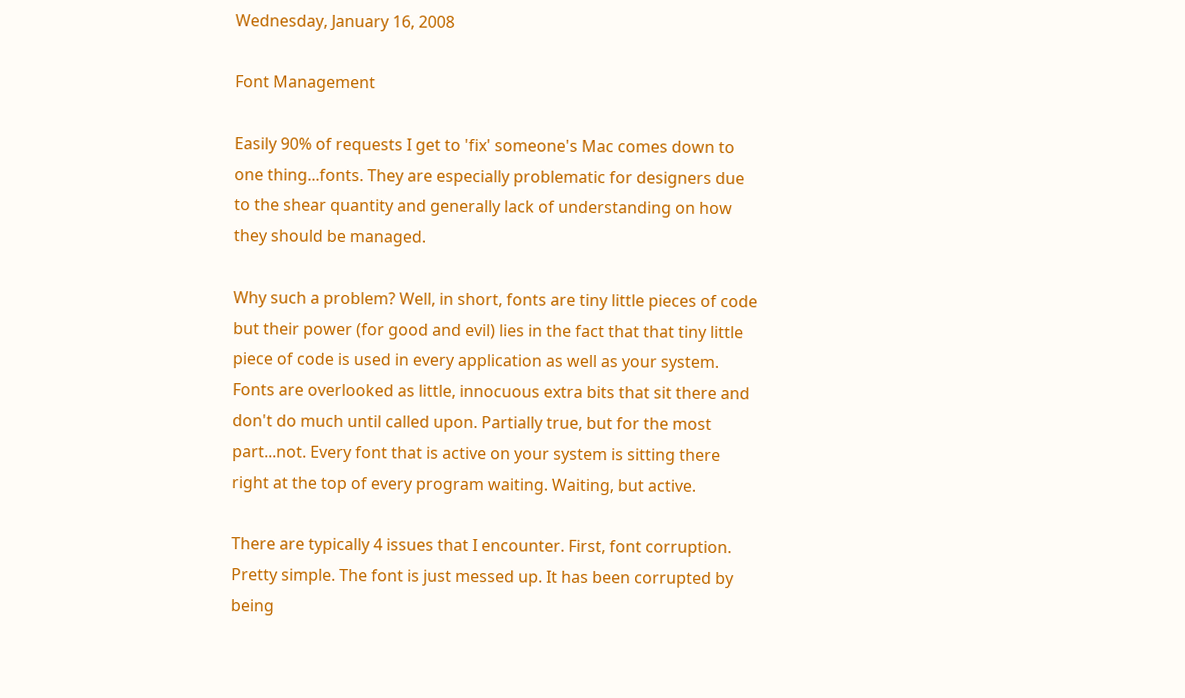Wednesday, January 16, 2008

Font Management

Easily 90% of requests I get to 'fix' someone's Mac comes down to one thing...fonts. They are especially problematic for designers due to the shear quantity and generally lack of understanding on how they should be managed.

Why such a problem? Well, in short, fonts are tiny little pieces of code but their power (for good and evil) lies in the fact that that tiny little piece of code is used in every application as well as your system. Fonts are overlooked as little, innocuous extra bits that sit there and don't do much until called upon. Partially true, but for the most part...not. Every font that is active on your system is sitting there right at the top of every program waiting. Waiting, but active.

There are typically 4 issues that I encounter. First, font corruption. Pretty simple. The font is just messed up. It has been corrupted by being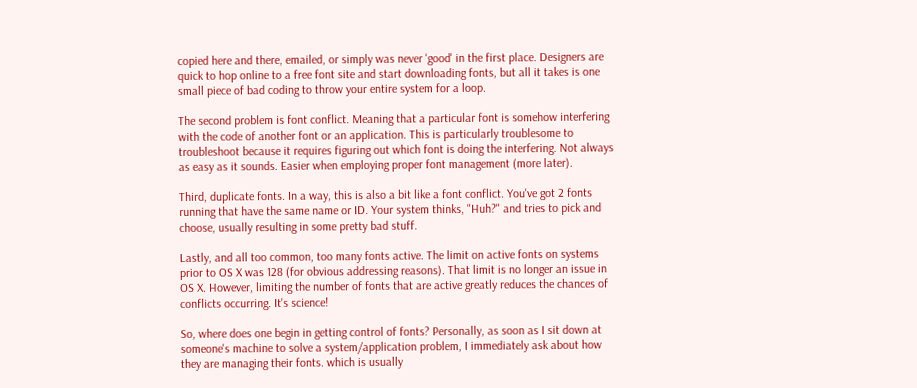copied here and there, emailed, or simply was never 'good' in the first place. Designers are quick to hop online to a free font site and start downloading fonts, but all it takes is one small piece of bad coding to throw your entire system for a loop.

The second problem is font conflict. Meaning that a particular font is somehow interfering with the code of another font or an application. This is particularly troublesome to troubleshoot because it requires figuring out which font is doing the interfering. Not always as easy as it sounds. Easier when employing proper font management (more later).

Third, duplicate fonts. In a way, this is also a bit like a font conflict. You've got 2 fonts running that have the same name or ID. Your system thinks, "Huh?" and tries to pick and choose, usually resulting in some pretty bad stuff.

Lastly, and all too common, too many fonts active. The limit on active fonts on systems prior to OS X was 128 (for obvious addressing reasons). That limit is no longer an issue in OS X. However, limiting the number of fonts that are active greatly reduces the chances of conflicts occurring. It's science!

So, where does one begin in getting control of fonts? Personally, as soon as I sit down at someone's machine to solve a system/application problem, I immediately ask about how they are managing their fonts. which is usually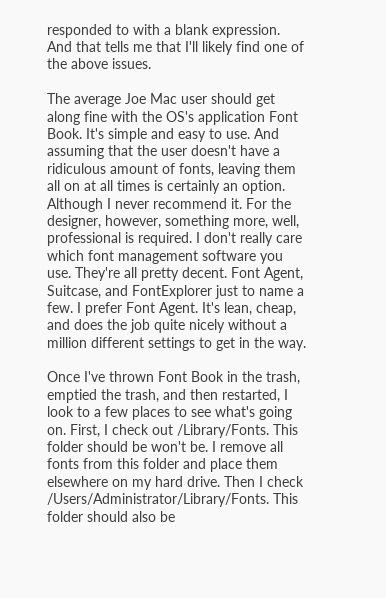responded to with a blank expression. And that tells me that I'll likely find one of the above issues.

The average Joe Mac user should get along fine with the OS's application Font Book. It's simple and easy to use. And assuming that the user doesn't have a ridiculous amount of fonts, leaving them all on at all times is certainly an option. Although I never recommend it. For the designer, however, something more, well, professional is required. I don't really care which font management software you use. They're all pretty decent. Font Agent, Suitcase, and FontExplorer just to name a few. I prefer Font Agent. It's lean, cheap, and does the job quite nicely without a million different settings to get in the way.

Once I've thrown Font Book in the trash, emptied the trash, and then restarted, I look to a few places to see what's going on. First, I check out /Library/Fonts. This folder should be won't be. I remove all fonts from this folder and place them elsewhere on my hard drive. Then I check /Users/Administrator/Library/Fonts. This folder should also be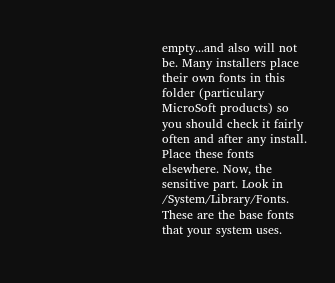empty...and also will not be. Many installers place their own fonts in this folder (particulary MicroSoft products) so you should check it fairly often and after any install. Place these fonts elsewhere. Now, the sensitive part. Look in /System/Library/Fonts. These are the base fonts that your system uses.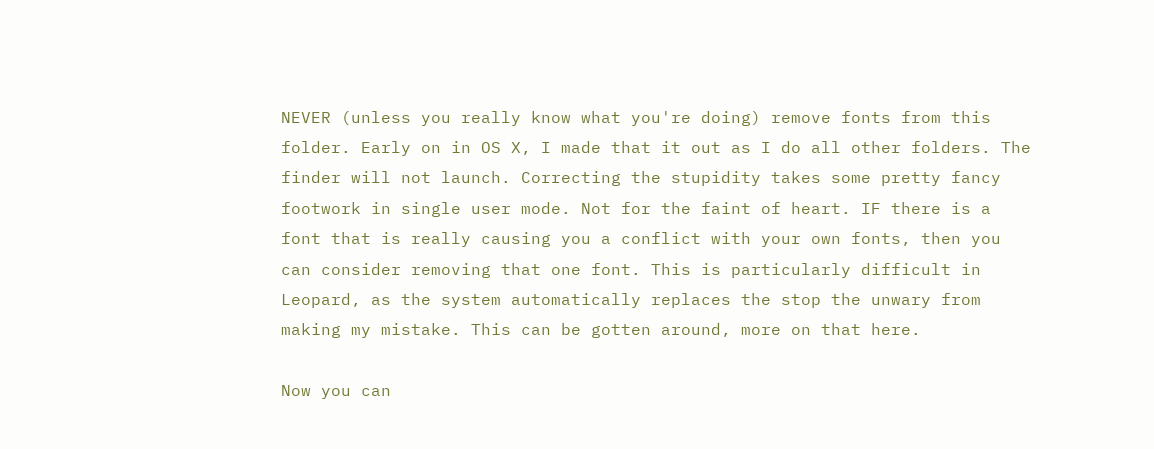NEVER (unless you really know what you're doing) remove fonts from this folder. Early on in OS X, I made that it out as I do all other folders. The finder will not launch. Correcting the stupidity takes some pretty fancy footwork in single user mode. Not for the faint of heart. IF there is a font that is really causing you a conflict with your own fonts, then you can consider removing that one font. This is particularly difficult in Leopard, as the system automatically replaces the stop the unwary from making my mistake. This can be gotten around, more on that here.

Now you can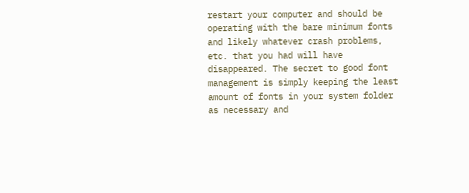restart your computer and should be operating with the bare minimum fonts and likely whatever crash problems, etc. that you had will have disappeared. The secret to good font management is simply keeping the least amount of fonts in your system folder as necessary and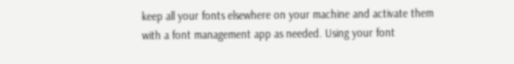keep all your fonts elsewhere on your machine and activate them with a font management app as needed. Using your font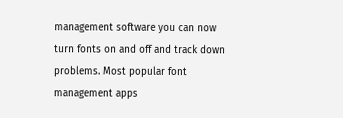management software you can now turn fonts on and off and track down problems. Most popular font management apps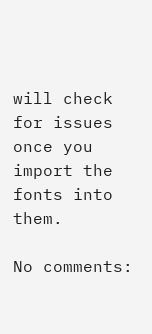will check for issues once you import the fonts into them.

No comments: